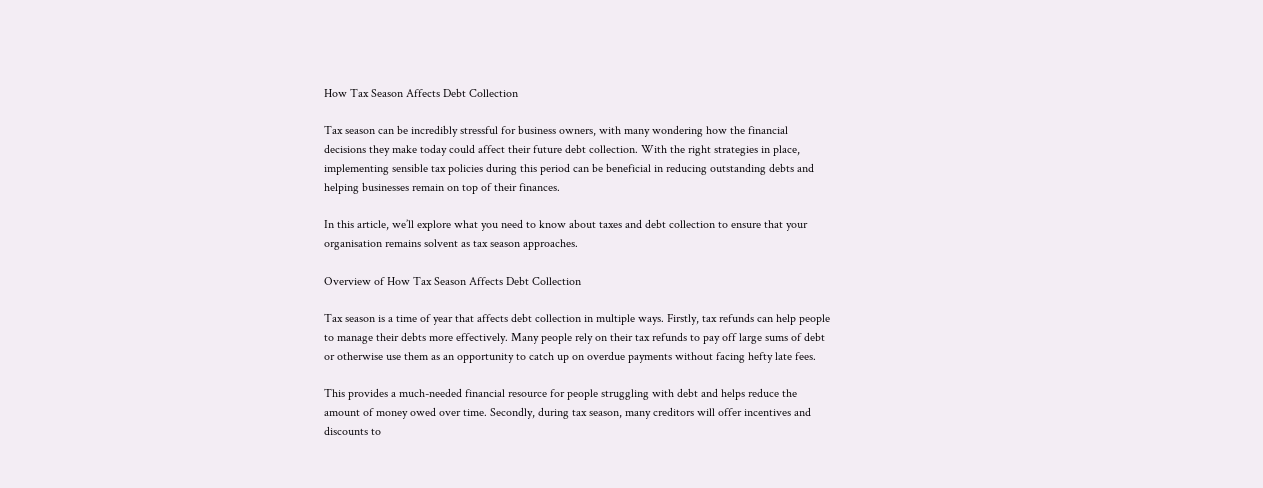How Tax Season Affects Debt Collection

Tax season can be incredibly stressful for business owners, with many wondering how the financial decisions they make today could affect their future debt collection. With the right strategies in place, implementing sensible tax policies during this period can be beneficial in reducing outstanding debts and helping businesses remain on top of their finances.

In this article, we’ll explore what you need to know about taxes and debt collection to ensure that your organisation remains solvent as tax season approaches.

Overview of How Tax Season Affects Debt Collection

Tax season is a time of year that affects debt collection in multiple ways. Firstly, tax refunds can help people to manage their debts more effectively. Many people rely on their tax refunds to pay off large sums of debt or otherwise use them as an opportunity to catch up on overdue payments without facing hefty late fees.

This provides a much-needed financial resource for people struggling with debt and helps reduce the amount of money owed over time. Secondly, during tax season, many creditors will offer incentives and discounts to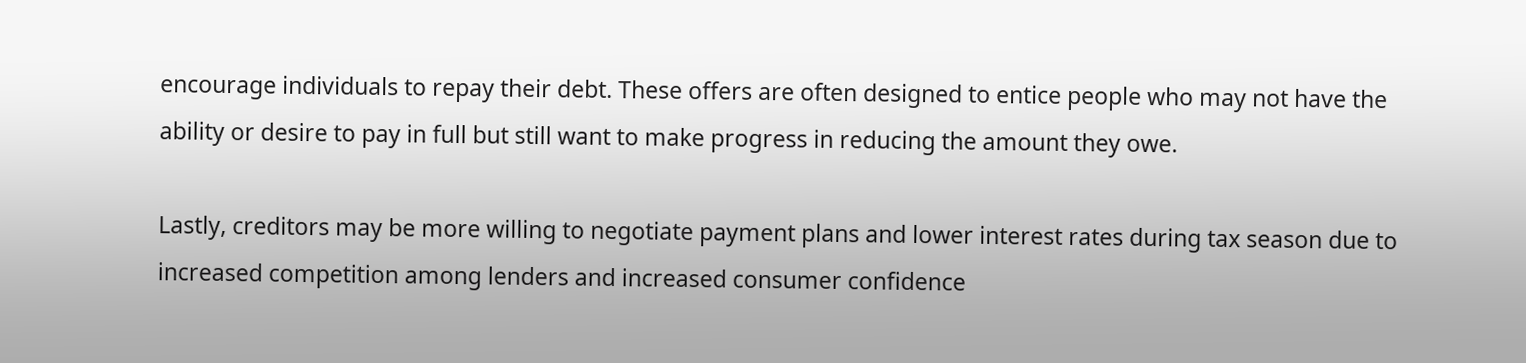encourage individuals to repay their debt. These offers are often designed to entice people who may not have the ability or desire to pay in full but still want to make progress in reducing the amount they owe.

Lastly, creditors may be more willing to negotiate payment plans and lower interest rates during tax season due to increased competition among lenders and increased consumer confidence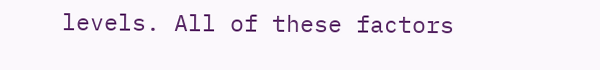levels. All of these factors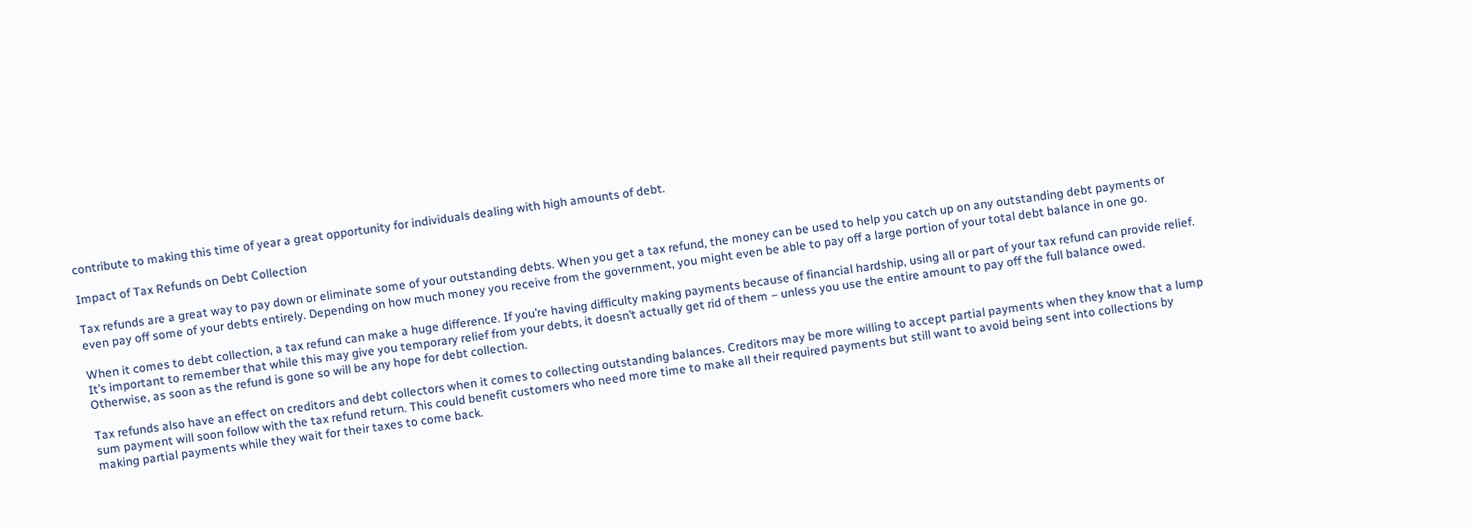contribute to making this time of year a great opportunity for individuals dealing with high amounts of debt.

Impact of Tax Refunds on Debt Collection

Tax refunds are a great way to pay down or eliminate some of your outstanding debts. When you get a tax refund, the money can be used to help you catch up on any outstanding debt payments or even pay off some of your debts entirely. Depending on how much money you receive from the government, you might even be able to pay off a large portion of your total debt balance in one go.

When it comes to debt collection, a tax refund can make a huge difference. If you’re having difficulty making payments because of financial hardship, using all or part of your tax refund can provide relief. It’s important to remember that while this may give you temporary relief from your debts, it doesn’t actually get rid of them – unless you use the entire amount to pay off the full balance owed. Otherwise, as soon as the refund is gone so will be any hope for debt collection.

Tax refunds also have an effect on creditors and debt collectors when it comes to collecting outstanding balances. Creditors may be more willing to accept partial payments when they know that a lump sum payment will soon follow with the tax refund return. This could benefit customers who need more time to make all their required payments but still want to avoid being sent into collections by making partial payments while they wait for their taxes to come back.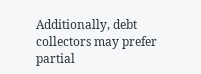Additionally, debt collectors may prefer partial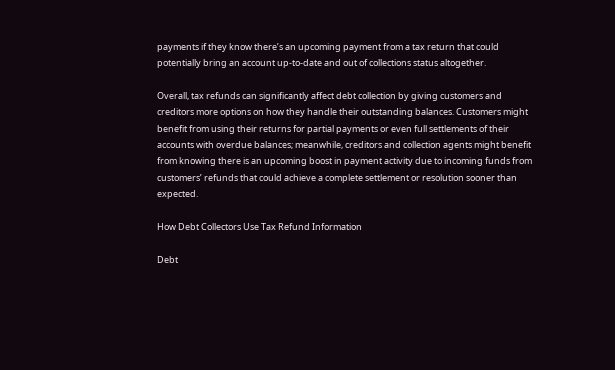payments if they know there’s an upcoming payment from a tax return that could potentially bring an account up-to-date and out of collections status altogether.

Overall, tax refunds can significantly affect debt collection by giving customers and creditors more options on how they handle their outstanding balances. Customers might benefit from using their returns for partial payments or even full settlements of their accounts with overdue balances; meanwhile, creditors and collection agents might benefit from knowing there is an upcoming boost in payment activity due to incoming funds from customers’ refunds that could achieve a complete settlement or resolution sooner than expected.

How Debt Collectors Use Tax Refund Information

Debt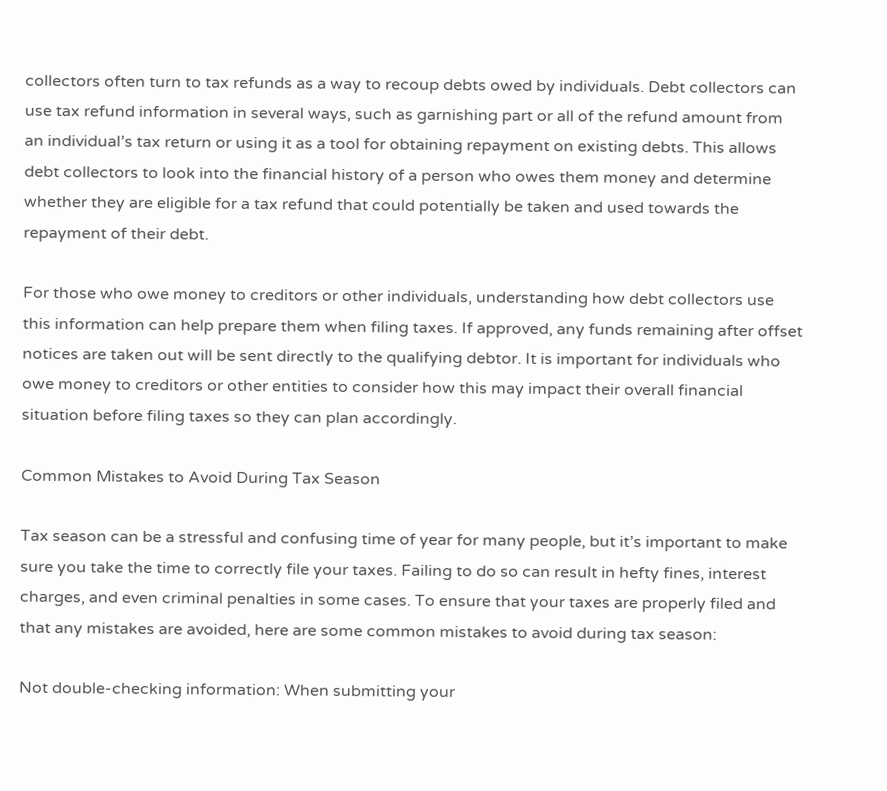collectors often turn to tax refunds as a way to recoup debts owed by individuals. Debt collectors can use tax refund information in several ways, such as garnishing part or all of the refund amount from an individual’s tax return or using it as a tool for obtaining repayment on existing debts. This allows debt collectors to look into the financial history of a person who owes them money and determine whether they are eligible for a tax refund that could potentially be taken and used towards the repayment of their debt.

For those who owe money to creditors or other individuals, understanding how debt collectors use this information can help prepare them when filing taxes. If approved, any funds remaining after offset notices are taken out will be sent directly to the qualifying debtor. It is important for individuals who owe money to creditors or other entities to consider how this may impact their overall financial situation before filing taxes so they can plan accordingly.

Common Mistakes to Avoid During Tax Season

Tax season can be a stressful and confusing time of year for many people, but it’s important to make sure you take the time to correctly file your taxes. Failing to do so can result in hefty fines, interest charges, and even criminal penalties in some cases. To ensure that your taxes are properly filed and that any mistakes are avoided, here are some common mistakes to avoid during tax season:

Not double-checking information: When submitting your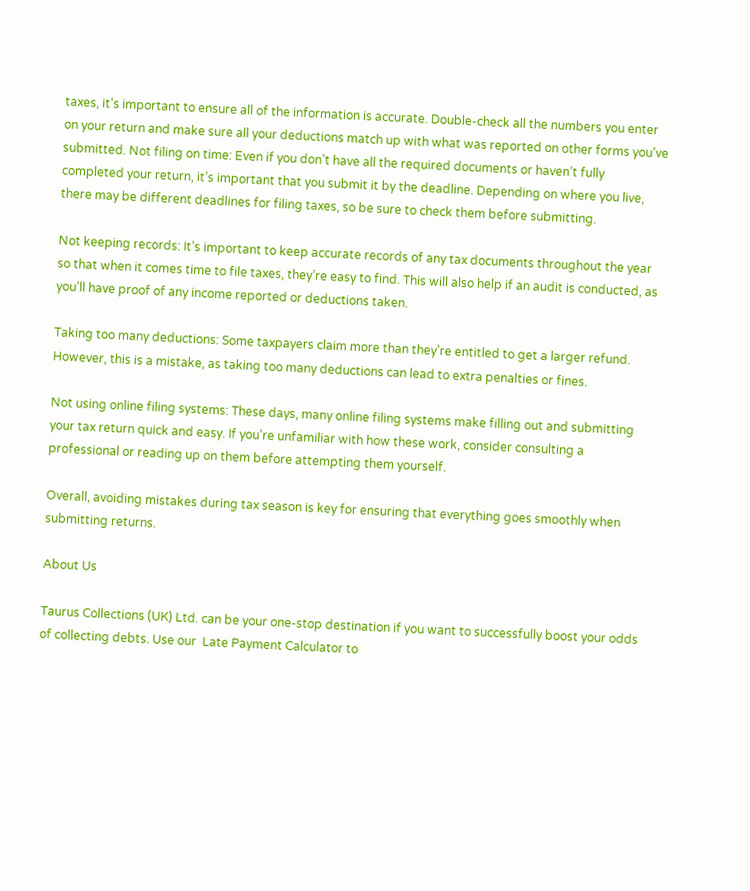taxes, it’s important to ensure all of the information is accurate. Double-check all the numbers you enter on your return and make sure all your deductions match up with what was reported on other forms you’ve submitted. Not filing on time: Even if you don’t have all the required documents or haven’t fully completed your return, it’s important that you submit it by the deadline. Depending on where you live, there may be different deadlines for filing taxes, so be sure to check them before submitting.

Not keeping records: It’s important to keep accurate records of any tax documents throughout the year so that when it comes time to file taxes, they’re easy to find. This will also help if an audit is conducted, as you’ll have proof of any income reported or deductions taken.

Taking too many deductions: Some taxpayers claim more than they’re entitled to get a larger refund. However, this is a mistake, as taking too many deductions can lead to extra penalties or fines.

Not using online filing systems: These days, many online filing systems make filling out and submitting your tax return quick and easy. If you’re unfamiliar with how these work, consider consulting a professional or reading up on them before attempting them yourself.

Overall, avoiding mistakes during tax season is key for ensuring that everything goes smoothly when submitting returns.

About Us

Taurus Collections (UK) Ltd. can be your one-stop destination if you want to successfully boost your odds of collecting debts. Use our  Late Payment Calculator to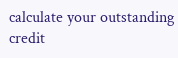calculate your outstanding credit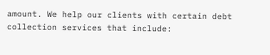amount. We help our clients with certain debt collection services that include: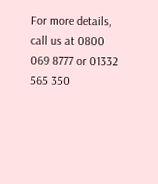For more details, call us at 0800 069 8777 or 01332 565 350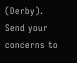(Derby). Send your concerns to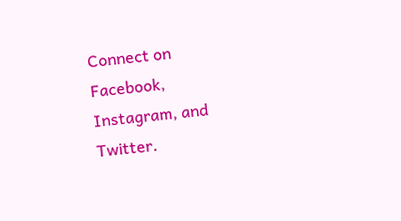Connect on Facebook, Instagram, and Twitter.